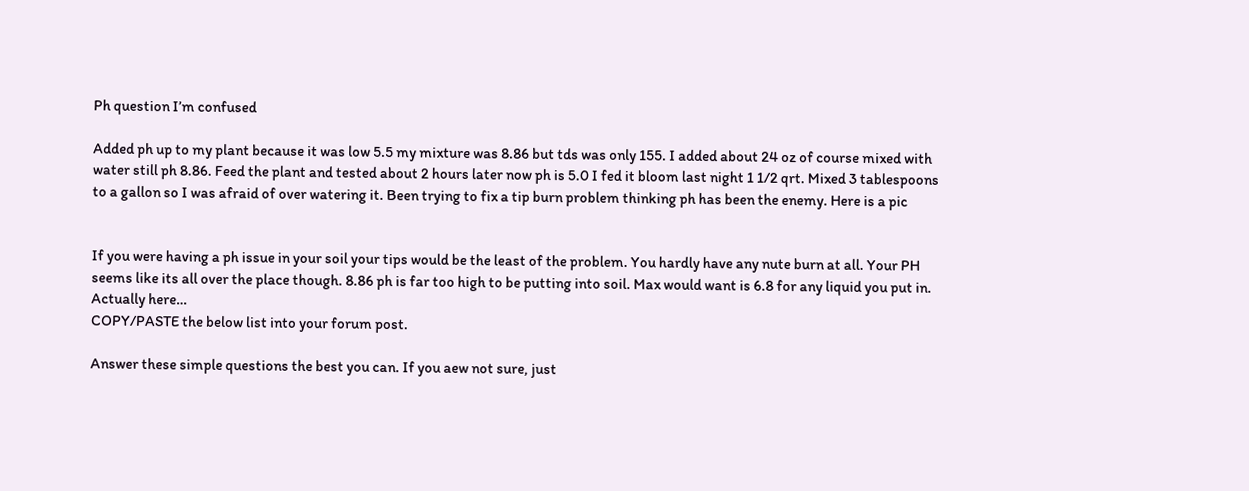Ph question I’m confused

Added ph up to my plant because it was low 5.5 my mixture was 8.86 but tds was only 155. I added about 24 oz of course mixed with water still ph 8.86. Feed the plant and tested about 2 hours later now ph is 5.0 I fed it bloom last night 1 1/2 qrt. Mixed 3 tablespoons to a gallon so I was afraid of over watering it. Been trying to fix a tip burn problem thinking ph has been the enemy. Here is a pic


If you were having a ph issue in your soil your tips would be the least of the problem. You hardly have any nute burn at all. Your PH seems like its all over the place though. 8.86 ph is far too high to be putting into soil. Max would want is 6.8 for any liquid you put in.
Actually here…
COPY/PASTE the below list into your forum post.

Answer these simple questions the best you can. If you aew not sure, just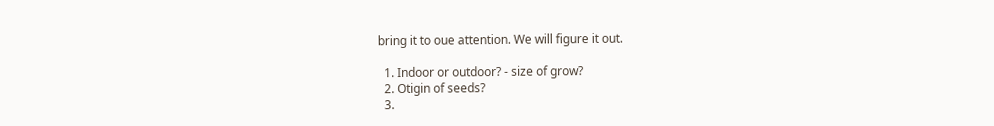bring it to oue attention. We will figure it out.

  1. Indoor or outdoor? - size of grow?
  2. Otigin of seeds?
  3.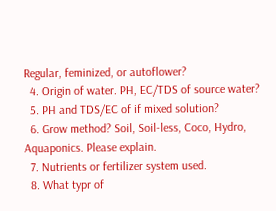Regular, feminized, or autoflower?
  4. Origin of water. PH, EC/TDS of source water?
  5. PH and TDS/EC of if mixed solution?
  6. Grow method? Soil, Soil-less, Coco, Hydro, Aquaponics. Please explain.
  7. Nutrients or fertilizer system used.
  8. What typr of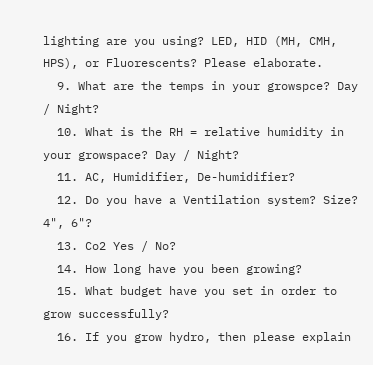lighting are you using? LED, HID (MH, CMH, HPS), or Fluorescents? Please elaborate.
  9. What are the temps in your growspce? Day / Night?
  10. What is the RH = relative humidity in your growspace? Day / Night?
  11. AC, Humidifier, De-humidifier?
  12. Do you have a Ventilation system? Size? 4", 6"?
  13. Co2 Yes / No?
  14. How long have you been growing?
  15. What budget have you set in order to grow successfully?
  16. If you grow hydro, then please explain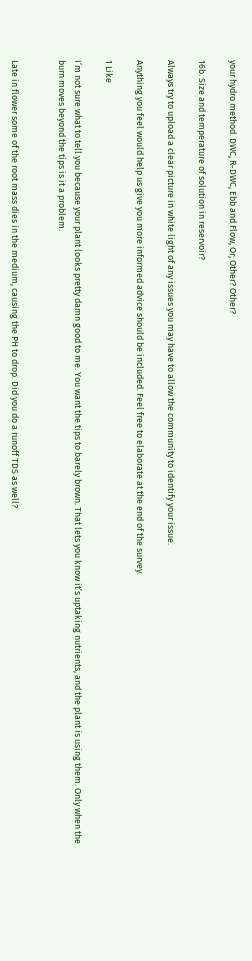your hydro method. DWC, R-DWC, Ebb and Flow, Or; Other? Other?

16b. Size and temperature of solution in reservoir?

Always try to upload a clear picture in white light of any issues you may have to allow the community to identify your issue.

Anything you feel would help us give you more informed advice should be included. Feel free to elaborate at the end of the survey.

1 Like

I’m not sure what to tell you because your plant looks pretty damn good to me. You want the tips to barely brown. That lets you know it’s uptaking nutrients, and the plant is using them. Only when the burn moves beyond the tips is it a problem.


Late in flower some of the root mass dies in the medium, causing the PH to drop. Did you do a runoff TDS as well?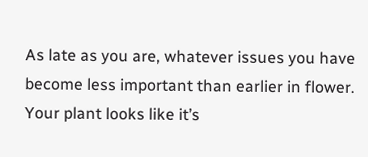As late as you are, whatever issues you have become less important than earlier in flower. Your plant looks like it’s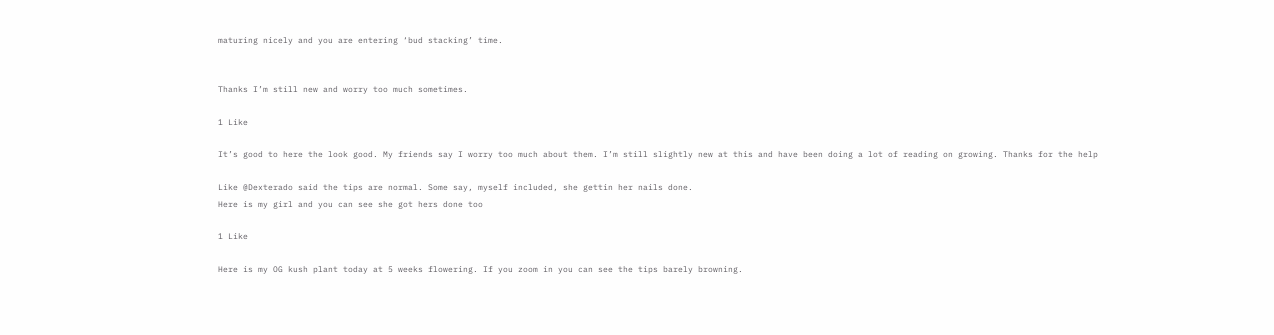maturing nicely and you are entering ‘bud stacking’ time.


Thanks I’m still new and worry too much sometimes.

1 Like

It’s good to here the look good. My friends say I worry too much about them. I’m still slightly new at this and have been doing a lot of reading on growing. Thanks for the help

Like @Dexterado said the tips are normal. Some say, myself included, she gettin her nails done.
Here is my girl and you can see she got hers done too

1 Like

Here is my OG kush plant today at 5 weeks flowering. If you zoom in you can see the tips barely browning.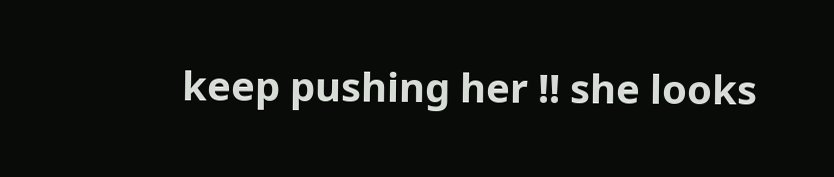keep pushing her !! she looks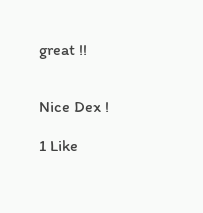great !!


Nice Dex !

1 Like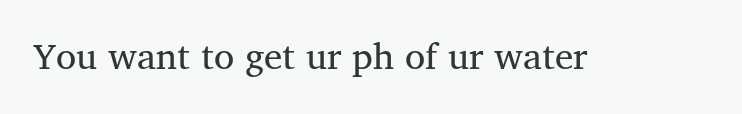You want to get ur ph of ur water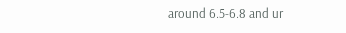around 6.5-6.8 and ur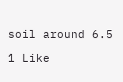soil around 6.5

1 Like